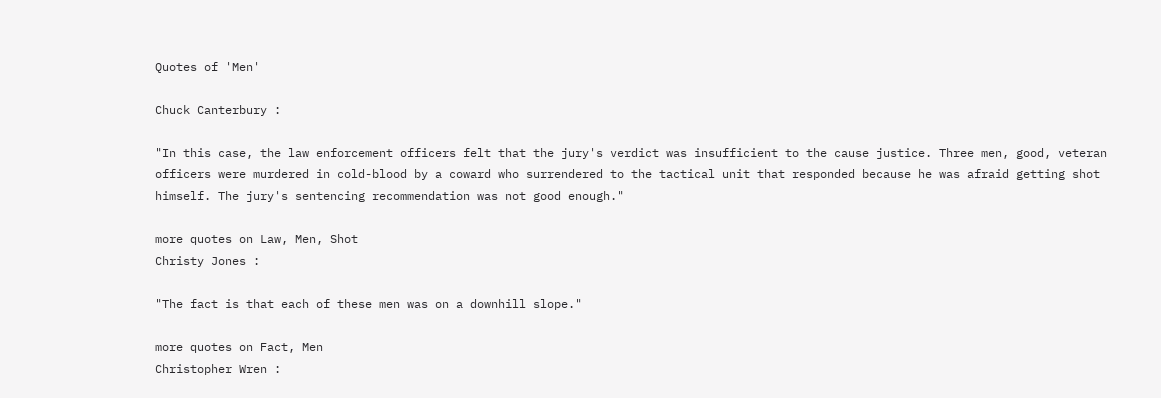Quotes of 'Men'

Chuck Canterbury :

"In this case, the law enforcement officers felt that the jury's verdict was insufficient to the cause justice. Three men, good, veteran officers were murdered in cold-blood by a coward who surrendered to the tactical unit that responded because he was afraid getting shot himself. The jury's sentencing recommendation was not good enough."

more quotes on Law, Men, Shot
Christy Jones :

"The fact is that each of these men was on a downhill slope."

more quotes on Fact, Men
Christopher Wren :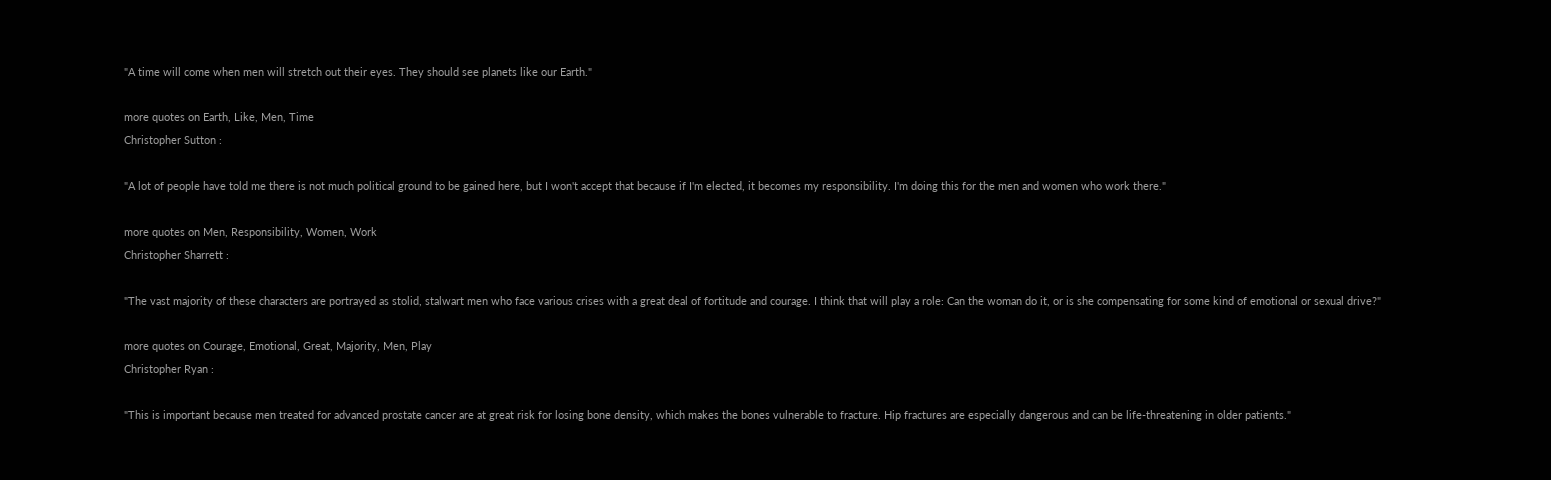"A time will come when men will stretch out their eyes. They should see planets like our Earth."

more quotes on Earth, Like, Men, Time
Christopher Sutton :

"A lot of people have told me there is not much political ground to be gained here, but I won't accept that because if I'm elected, it becomes my responsibility. I'm doing this for the men and women who work there."

more quotes on Men, Responsibility, Women, Work
Christopher Sharrett :

"The vast majority of these characters are portrayed as stolid, stalwart men who face various crises with a great deal of fortitude and courage. I think that will play a role: Can the woman do it, or is she compensating for some kind of emotional or sexual drive?"

more quotes on Courage, Emotional, Great, Majority, Men, Play
Christopher Ryan :

"This is important because men treated for advanced prostate cancer are at great risk for losing bone density, which makes the bones vulnerable to fracture. Hip fractures are especially dangerous and can be life-threatening in older patients."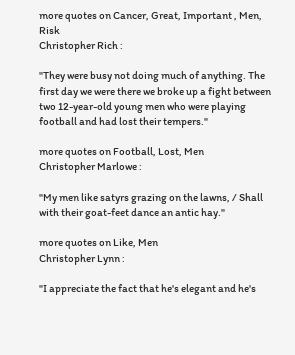more quotes on Cancer, Great, Important , Men, Risk
Christopher Rich :

"They were busy not doing much of anything. The first day we were there we broke up a fight between two 12-year-old young men who were playing football and had lost their tempers."

more quotes on Football, Lost, Men
Christopher Marlowe :

"My men like satyrs grazing on the lawns, / Shall with their goat-feet dance an antic hay."

more quotes on Like, Men
Christopher Lynn :

"I appreciate the fact that he's elegant and he's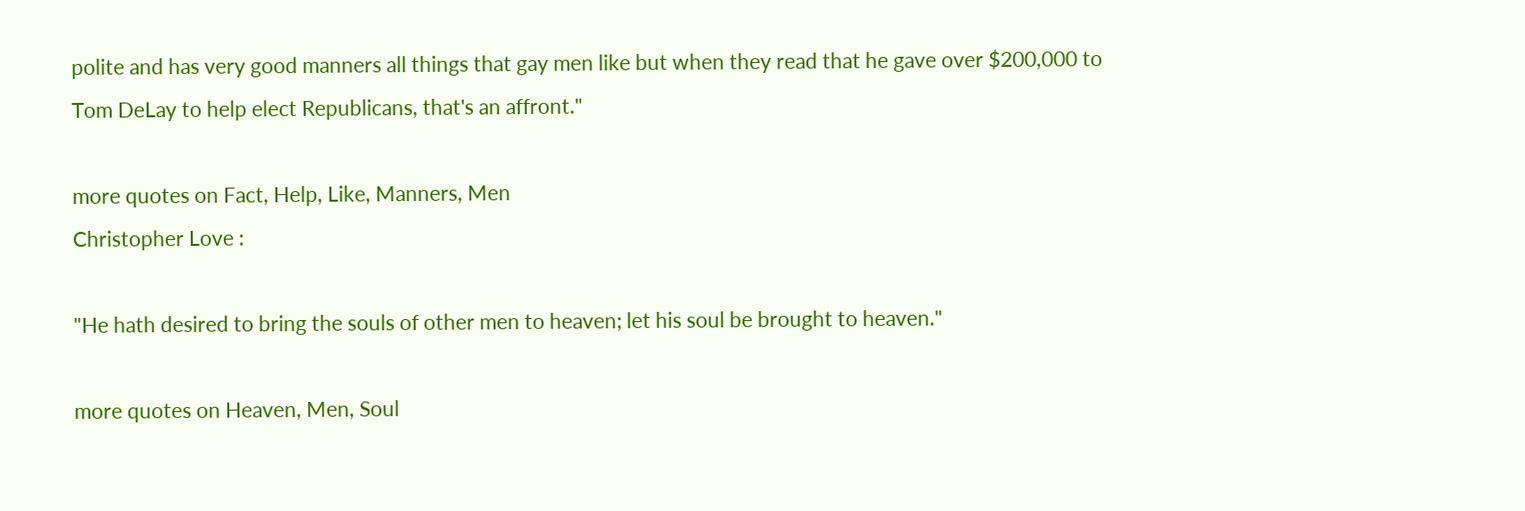polite and has very good manners all things that gay men like but when they read that he gave over $200,000 to Tom DeLay to help elect Republicans, that's an affront."

more quotes on Fact, Help, Like, Manners, Men
Christopher Love :

"He hath desired to bring the souls of other men to heaven; let his soul be brought to heaven."

more quotes on Heaven, Men, Soul